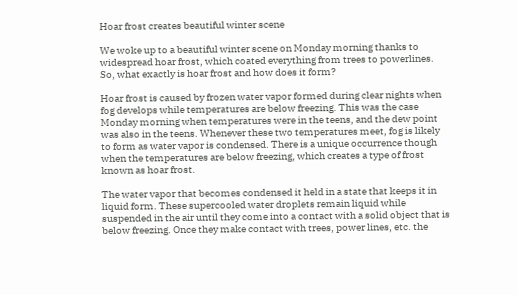Hoar frost creates beautiful winter scene

We woke up to a beautiful winter scene on Monday morning thanks to widespread hoar frost, which coated everything from trees to powerlines. So, what exactly is hoar frost and how does it form?

Hoar frost is caused by frozen water vapor formed during clear nights when fog develops while temperatures are below freezing. This was the case Monday morning when temperatures were in the teens, and the dew point was also in the teens. Whenever these two temperatures meet, fog is likely to form as water vapor is condensed. There is a unique occurrence though when the temperatures are below freezing, which creates a type of frost known as hoar frost.

The water vapor that becomes condensed it held in a state that keeps it in liquid form. These supercooled water droplets remain liquid while suspended in the air until they come into a contact with a solid object that is below freezing. Once they make contact with trees, power lines, etc. the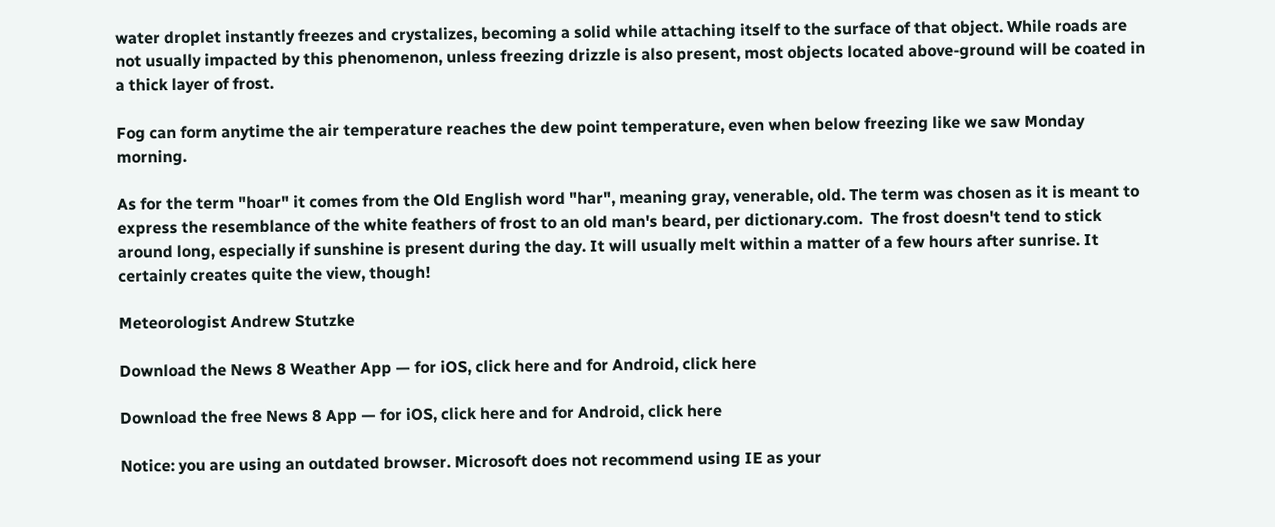water droplet instantly freezes and crystalizes, becoming a solid while attaching itself to the surface of that object. While roads are not usually impacted by this phenomenon, unless freezing drizzle is also present, most objects located above-ground will be coated in a thick layer of frost.

Fog can form anytime the air temperature reaches the dew point temperature, even when below freezing like we saw Monday morning.

As for the term "hoar" it comes from the Old English word "har", meaning gray, venerable, old. The term was chosen as it is meant to express the resemblance of the white feathers of frost to an old man's beard, per dictionary.com.  The frost doesn't tend to stick around long, especially if sunshine is present during the day. It will usually melt within a matter of a few hours after sunrise. It certainly creates quite the view, though!

Meteorologist Andrew Stutzke

Download the News 8 Weather App — for iOS, click here and for Android, click here

Download the free News 8 App — for iOS, click here and for Android, click here

Notice: you are using an outdated browser. Microsoft does not recommend using IE as your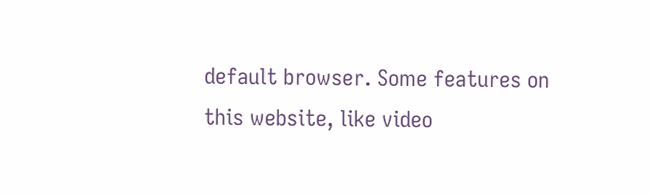default browser. Some features on this website, like video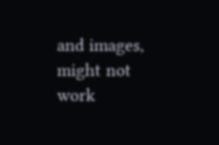and images, might not work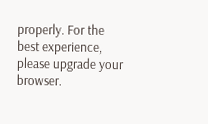properly. For the best experience, please upgrade your browser.